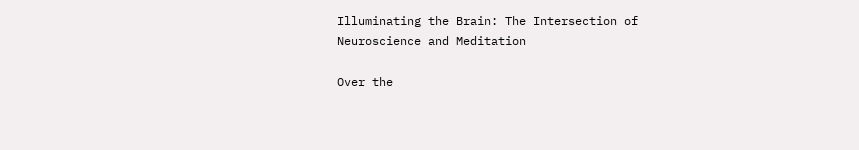Illuminating the Brain: The Intersection of Neuroscience and Meditation

Over the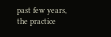past few years, the practice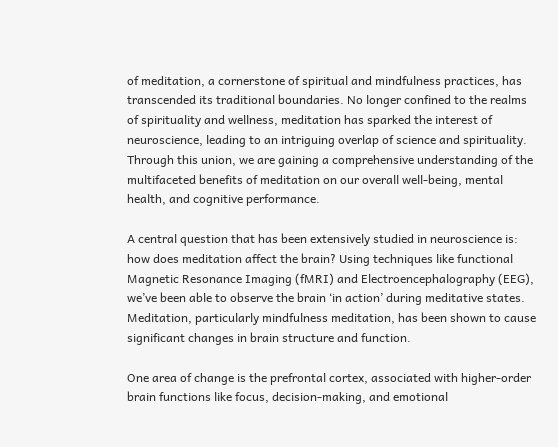of meditation, a cornerstone of spiritual and mindfulness practices, has transcended its traditional boundaries. No longer confined to the realms of spirituality and wellness, meditation has sparked the interest of neuroscience, leading to an intriguing overlap of science and spirituality. Through this union, we are gaining a comprehensive understanding of the multifaceted benefits of meditation on our overall well-being, mental health, and cognitive performance.

A central question that has been extensively studied in neuroscience is: how does meditation affect the brain? Using techniques like functional Magnetic Resonance Imaging (fMRI) and Electroencephalography (EEG), we’ve been able to observe the brain ‘in action’ during meditative states. Meditation, particularly mindfulness meditation, has been shown to cause significant changes in brain structure and function.

One area of change is the prefrontal cortex, associated with higher-order brain functions like focus, decision-making, and emotional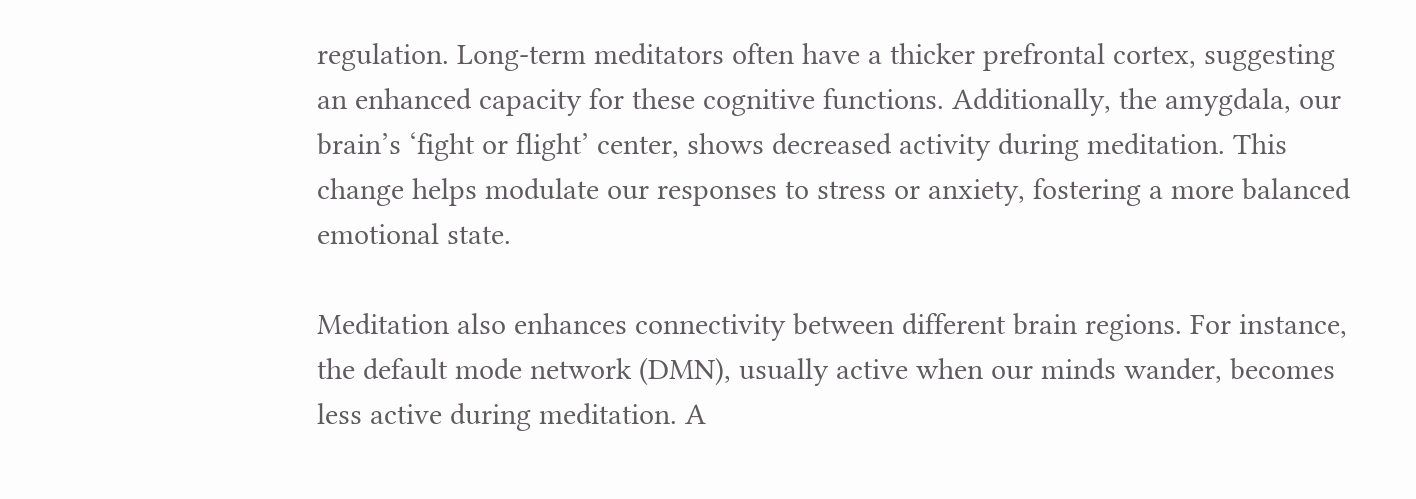regulation. Long-term meditators often have a thicker prefrontal cortex, suggesting an enhanced capacity for these cognitive functions. Additionally, the amygdala, our brain’s ‘fight or flight’ center, shows decreased activity during meditation. This change helps modulate our responses to stress or anxiety, fostering a more balanced emotional state.

Meditation also enhances connectivity between different brain regions. For instance, the default mode network (DMN), usually active when our minds wander, becomes less active during meditation. A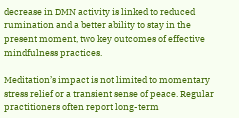decrease in DMN activity is linked to reduced rumination and a better ability to stay in the present moment, two key outcomes of effective mindfulness practices.

Meditation’s impact is not limited to momentary stress relief or a transient sense of peace. Regular practitioners often report long-term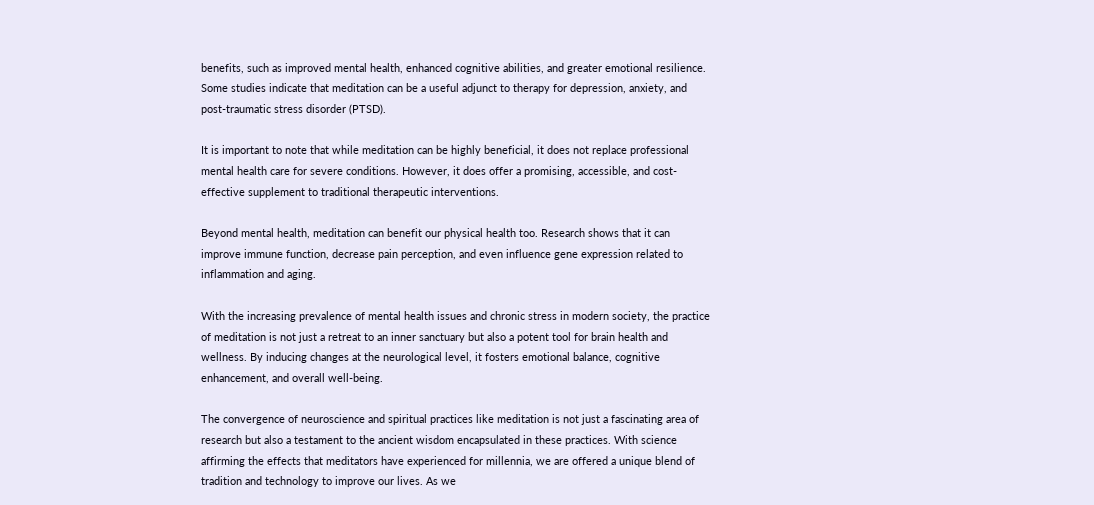benefits, such as improved mental health, enhanced cognitive abilities, and greater emotional resilience. Some studies indicate that meditation can be a useful adjunct to therapy for depression, anxiety, and post-traumatic stress disorder (PTSD).

It is important to note that while meditation can be highly beneficial, it does not replace professional mental health care for severe conditions. However, it does offer a promising, accessible, and cost-effective supplement to traditional therapeutic interventions.

Beyond mental health, meditation can benefit our physical health too. Research shows that it can improve immune function, decrease pain perception, and even influence gene expression related to inflammation and aging.

With the increasing prevalence of mental health issues and chronic stress in modern society, the practice of meditation is not just a retreat to an inner sanctuary but also a potent tool for brain health and wellness. By inducing changes at the neurological level, it fosters emotional balance, cognitive enhancement, and overall well-being.

The convergence of neuroscience and spiritual practices like meditation is not just a fascinating area of research but also a testament to the ancient wisdom encapsulated in these practices. With science affirming the effects that meditators have experienced for millennia, we are offered a unique blend of tradition and technology to improve our lives. As we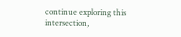continue exploring this intersection,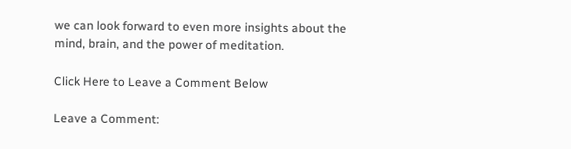we can look forward to even more insights about the mind, brain, and the power of meditation.

Click Here to Leave a Comment Below

Leave a Comment: